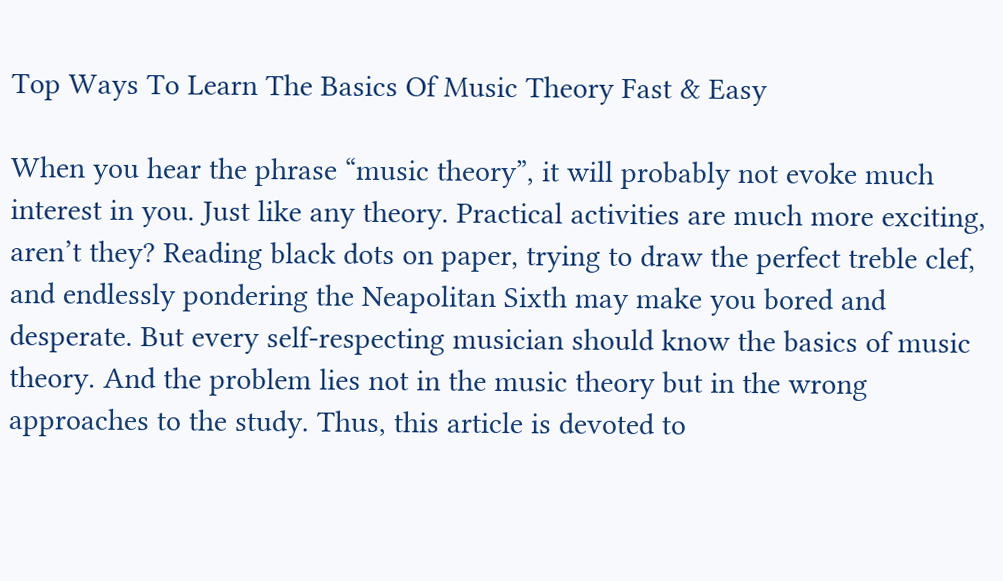Top Ways To Learn The Basics Of Music Theory Fast & Easy

When you hear the phrase “music theory”, it will probably not evoke much interest in you. Just like any theory. Practical activities are much more exciting, aren’t they? Reading black dots on paper, trying to draw the perfect treble clef, and endlessly pondering the Neapolitan Sixth may make you bored and desperate. But every self-respecting musician should know the basics of music theory. And the problem lies not in the music theory but in the wrong approaches to the study. Thus, this article is devoted to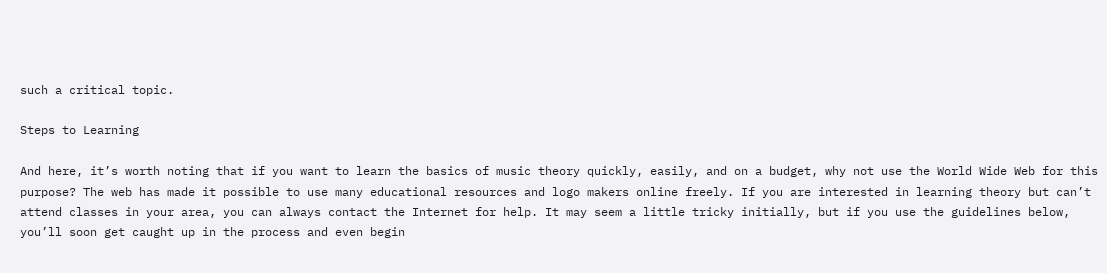such a critical topic.

Steps to Learning

And here, it’s worth noting that if you want to learn the basics of music theory quickly, easily, and on a budget, why not use the World Wide Web for this purpose? The web has made it possible to use many educational resources and logo makers online freely. If you are interested in learning theory but can’t attend classes in your area, you can always contact the Internet for help. It may seem a little tricky initially, but if you use the guidelines below, you’ll soon get caught up in the process and even begin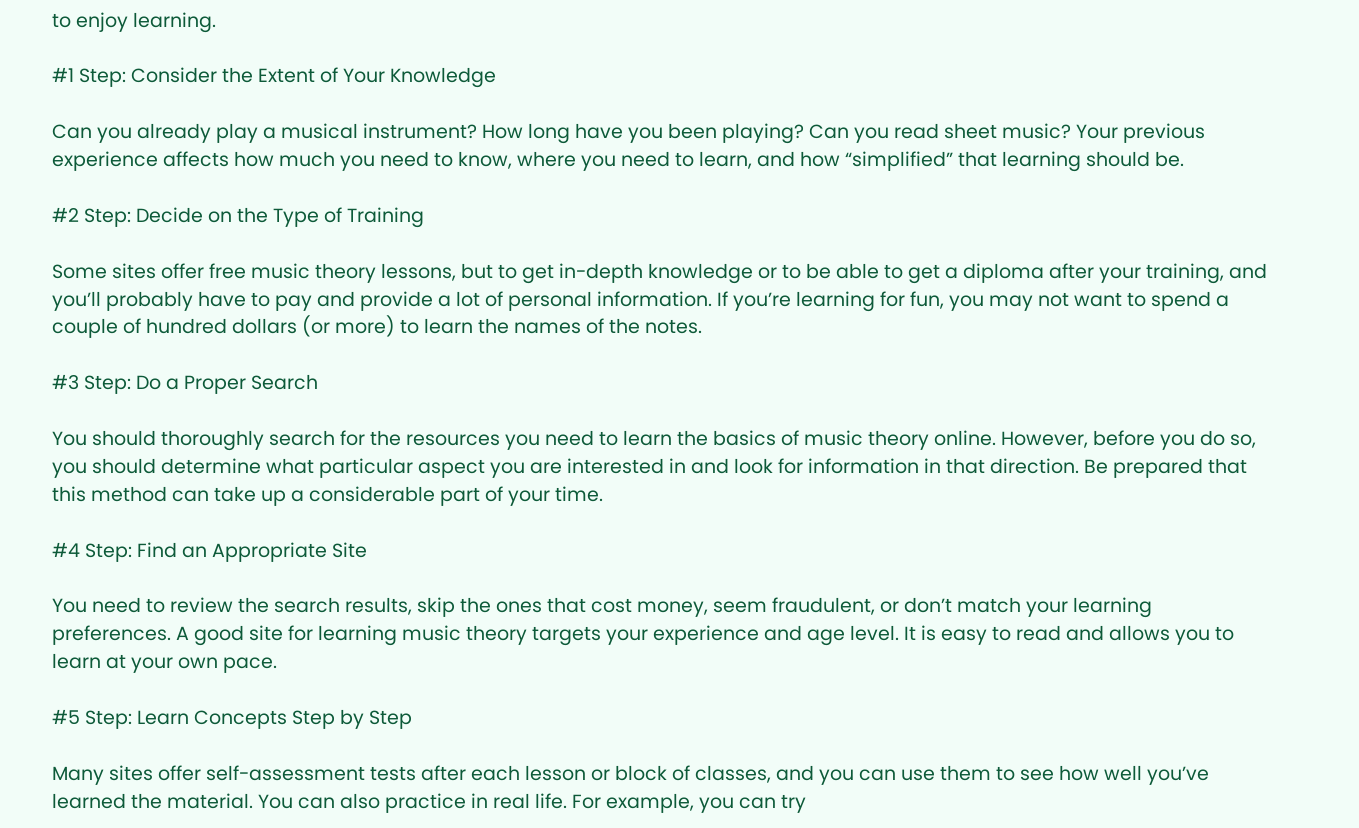to enjoy learning.

#1 Step: Consider the Extent of Your Knowledge

Can you already play a musical instrument? How long have you been playing? Can you read sheet music? Your previous experience affects how much you need to know, where you need to learn, and how “simplified” that learning should be.

#2 Step: Decide on the Type of Training

Some sites offer free music theory lessons, but to get in-depth knowledge or to be able to get a diploma after your training, and you’ll probably have to pay and provide a lot of personal information. If you’re learning for fun, you may not want to spend a couple of hundred dollars (or more) to learn the names of the notes.

#3 Step: Do a Proper Search

You should thoroughly search for the resources you need to learn the basics of music theory online. However, before you do so, you should determine what particular aspect you are interested in and look for information in that direction. Be prepared that this method can take up a considerable part of your time.

#4 Step: Find an Appropriate Site

You need to review the search results, skip the ones that cost money, seem fraudulent, or don’t match your learning preferences. A good site for learning music theory targets your experience and age level. It is easy to read and allows you to learn at your own pace.

#5 Step: Learn Concepts Step by Step

Many sites offer self-assessment tests after each lesson or block of classes, and you can use them to see how well you’ve learned the material. You can also practice in real life. For example, you can try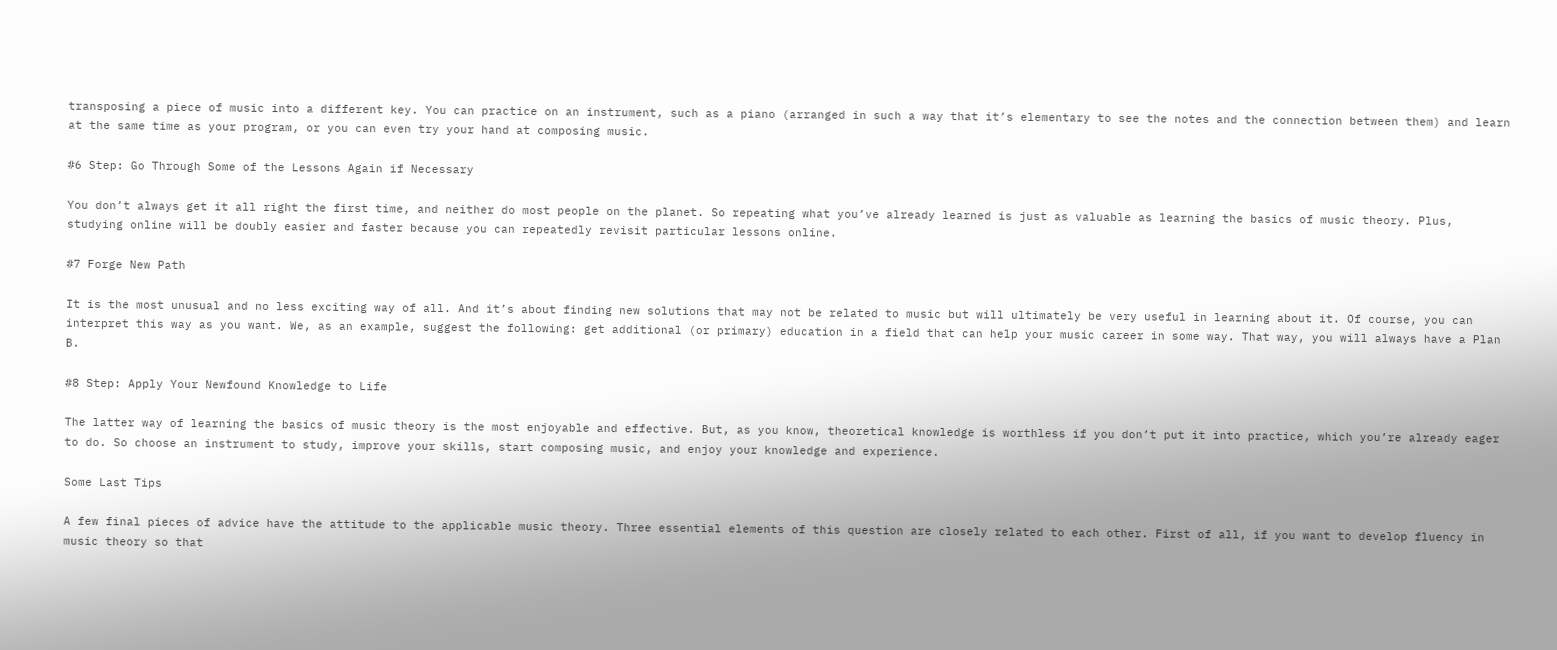transposing a piece of music into a different key. You can practice on an instrument, such as a piano (arranged in such a way that it’s elementary to see the notes and the connection between them) and learn at the same time as your program, or you can even try your hand at composing music.

#6 Step: Go Through Some of the Lessons Again if Necessary

You don’t always get it all right the first time, and neither do most people on the planet. So repeating what you’ve already learned is just as valuable as learning the basics of music theory. Plus, studying online will be doubly easier and faster because you can repeatedly revisit particular lessons online.

#7 Forge New Path

It is the most unusual and no less exciting way of all. And it’s about finding new solutions that may not be related to music but will ultimately be very useful in learning about it. Of course, you can interpret this way as you want. We, as an example, suggest the following: get additional (or primary) education in a field that can help your music career in some way. That way, you will always have a Plan B.

#8 Step: Apply Your Newfound Knowledge to Life

The latter way of learning the basics of music theory is the most enjoyable and effective. But, as you know, theoretical knowledge is worthless if you don’t put it into practice, which you’re already eager to do. So choose an instrument to study, improve your skills, start composing music, and enjoy your knowledge and experience.

Some Last Tips

A few final pieces of advice have the attitude to the applicable music theory. Three essential elements of this question are closely related to each other. First of all, if you want to develop fluency in music theory so that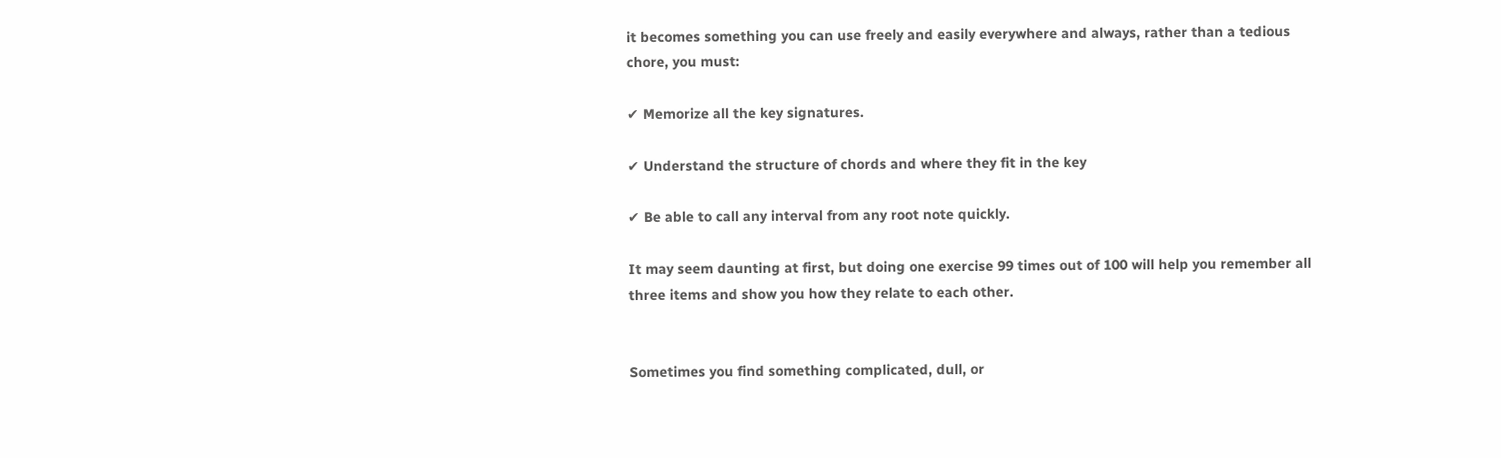it becomes something you can use freely and easily everywhere and always, rather than a tedious chore, you must:

✔ Memorize all the key signatures.

✔ Understand the structure of chords and where they fit in the key

✔ Be able to call any interval from any root note quickly.

It may seem daunting at first, but doing one exercise 99 times out of 100 will help you remember all three items and show you how they relate to each other.


Sometimes you find something complicated, dull, or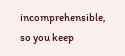incomprehensible, so you keep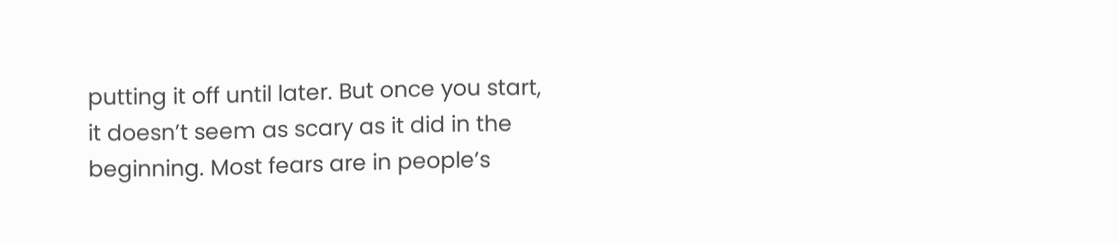putting it off until later. But once you start, it doesn’t seem as scary as it did in the beginning. Most fears are in people’s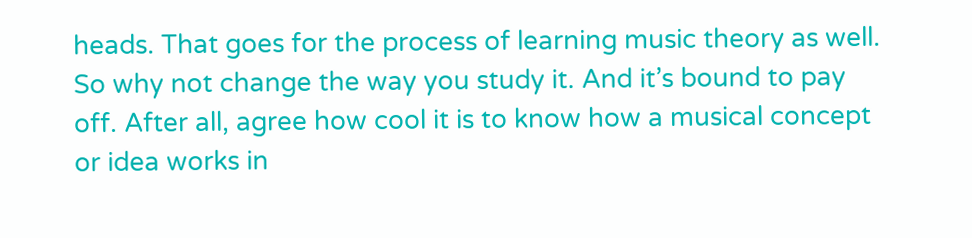heads. That goes for the process of learning music theory as well. So why not change the way you study it. And it’s bound to pay off. After all, agree how cool it is to know how a musical concept or idea works in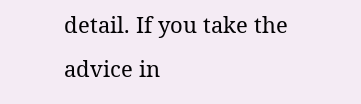detail. If you take the advice in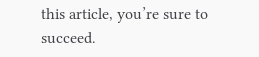this article, you’re sure to succeed.